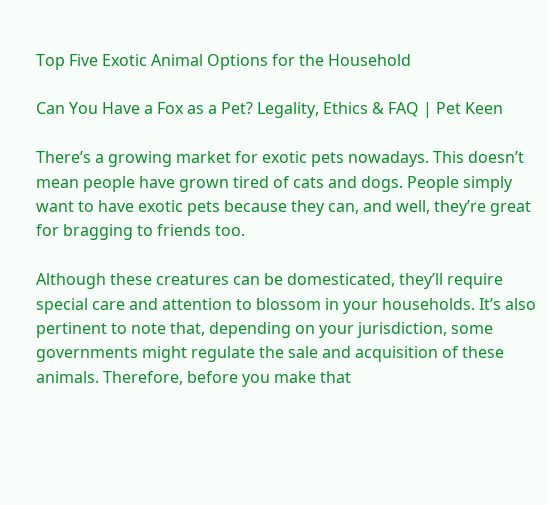Top Five Exotic Animal Options for the Household

Can You Have a Fox as a Pet? Legality, Ethics & FAQ | Pet Keen

There’s a growing market for exotic pets nowadays. This doesn’t mean people have grown tired of cats and dogs. People simply want to have exotic pets because they can, and well, they’re great for bragging to friends too.

Although these creatures can be domesticated, they’ll require special care and attention to blossom in your households. It’s also pertinent to note that, depending on your jurisdiction, some governments might regulate the sale and acquisition of these animals. Therefore, before you make that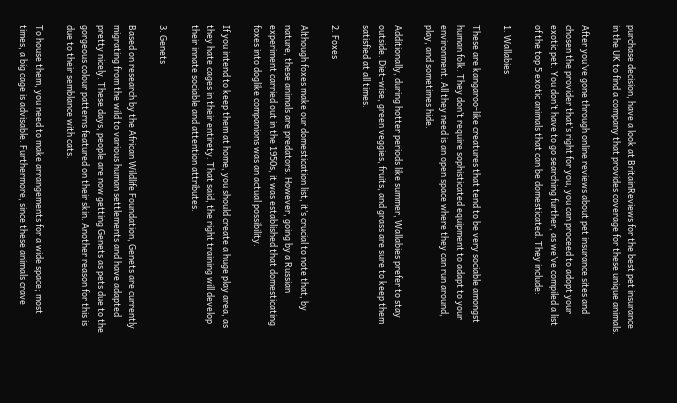purchase decision, have a look at BritainReviews for the best pet insurance in the UK to find a company that provides coverage for these unique animals.

After you’ve gone through online reviews about pet insurance sites and chosen the provider that’s right for you, you can proceed to adopt your exotic pet. You don’t have to go searching further, as we’ve compiled a list of the top 5 exotic animals that can be domesticated. They include:

1. Wallabies

These are kangaroo-like creatures that tend to be very sociable amongst human folk. They don’t require sophisticated equipment to adapt to your environment. All they need is an open space where they can run around, play, and sometimes hide.

Additionally, during hotter periods like summer, Wallabies prefer to stay outside. Diet-wise, green veggies, fruits, and grass are sure to keep them satisfied at all times.

2. Foxes

Although foxes make our domestication list, it’s crucial to note that, by nature, these animals are predators. However, going by a Russian experiment carried out in the 1950s, it was established that domesticating foxes into doglike companions was an actual possibility.

If you intend to keep them at home, you should create a huge play area, as they hate cages in their entirety. That said, the right training will develop their innate sociable and attention attributes.

3. Genets

Based on research by the African Wildlife Foundation, Genets are currently migrating from the wild to various human settlements and have adapted pretty nicely. These days, people are now getting Genets as pets due to the gorgeous colour patterns featured on their skin. Another reason for this is due to their semblance with cats.

To house them, you need to make arrangements for a wide space; most times, a big cage is advisable. Furthermore, since these animals crave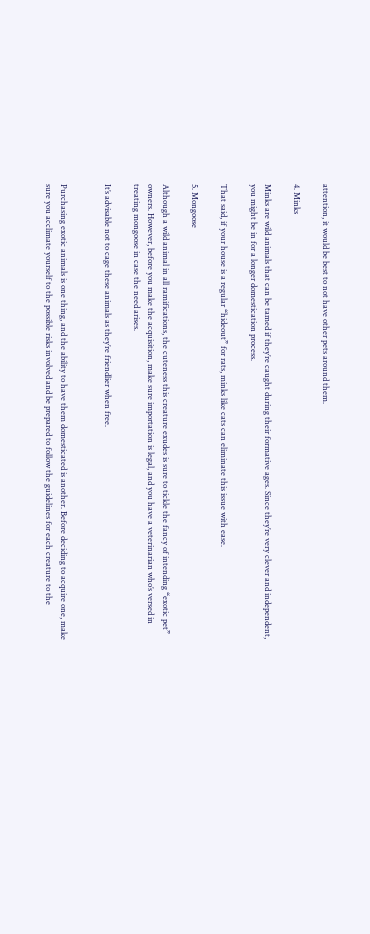attention, it would be best to not have other pets around them.

4. Minks

Minks are wild animals that can be tamed if they’re caught during their formative ages. Since they’re very clever and independent, you might be in for a longer domestication process.

That said, if your house is a regular “hideout” for rats, minks like cats can eliminate this issue with ease.

5. Mongoose

Although a wild animal in all ramifications, the cuteness this creature exudes is sure to tickle the fancy of intending “exotic pet” owners. However, before you make the acquisition, make sure importation is legal, and you have a veterinarian who’s versed in treating mongoose in case the need arises.

It’s advisable not to cage these animals as they’re friendlier when free.


Purchasing exotic animals is one thing, and the ability to have them domesticated is another. Before deciding to acquire one, make sure you acclimate yourself to the possible risks involved and be prepared to follow the guidelines for each creature to the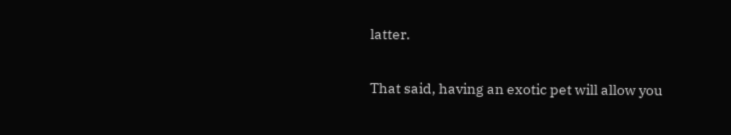latter.

That said, having an exotic pet will allow you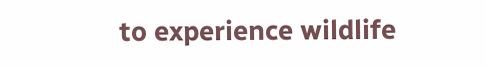to experience wildlife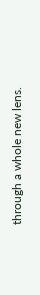through a whole new lens.